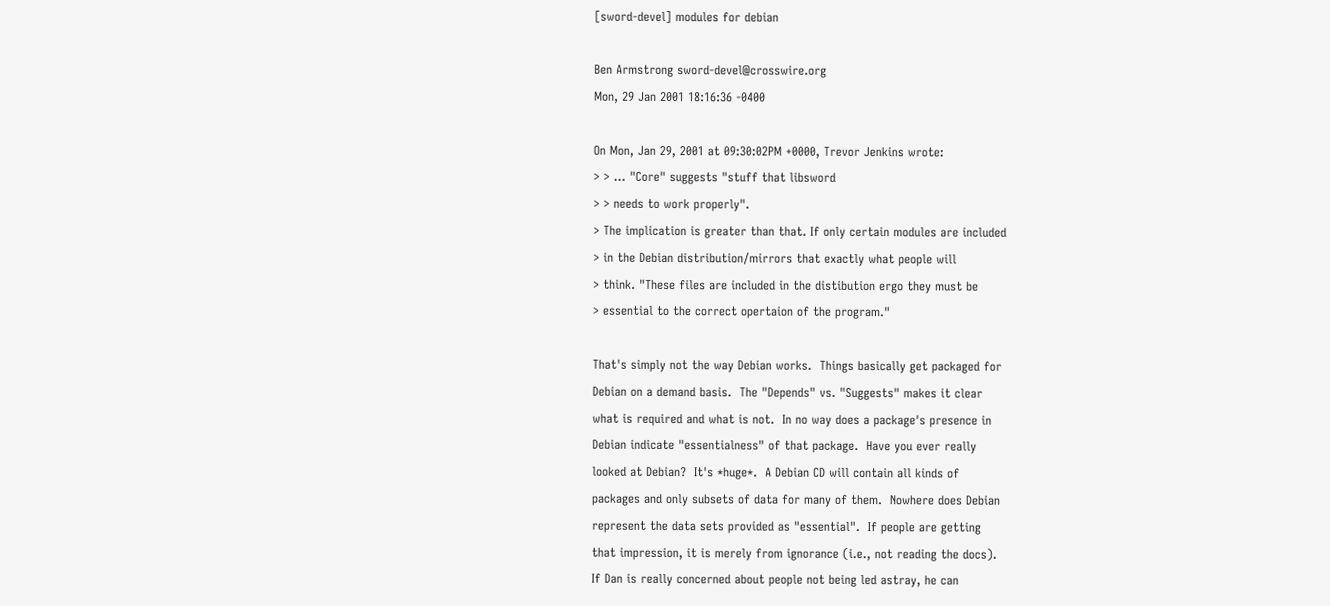[sword-devel] modules for debian

Ben Armstrong sword-devel@crosswire.org
Mon, 29 Jan 2001 18:16:36 -0400

On Mon, Jan 29, 2001 at 09:30:02PM +0000, Trevor Jenkins wrote:
> > ... "Core" suggests "stuff that libsword
> > needs to work properly".
> The implication is greater than that. If only certain modules are included
> in the Debian distribution/mirrors that exactly what people will
> think. "These files are included in the distibution ergo they must be
> essential to the correct opertaion of the program."

That's simply not the way Debian works.  Things basically get packaged for
Debian on a demand basis.  The "Depends" vs. "Suggests" makes it clear
what is required and what is not.  In no way does a package's presence in
Debian indicate "essentialness" of that package.  Have you ever really
looked at Debian?  It's *huge*.  A Debian CD will contain all kinds of
packages and only subsets of data for many of them.  Nowhere does Debian
represent the data sets provided as "essential".  If people are getting
that impression, it is merely from ignorance (i.e., not reading the docs).
If Dan is really concerned about people not being led astray, he can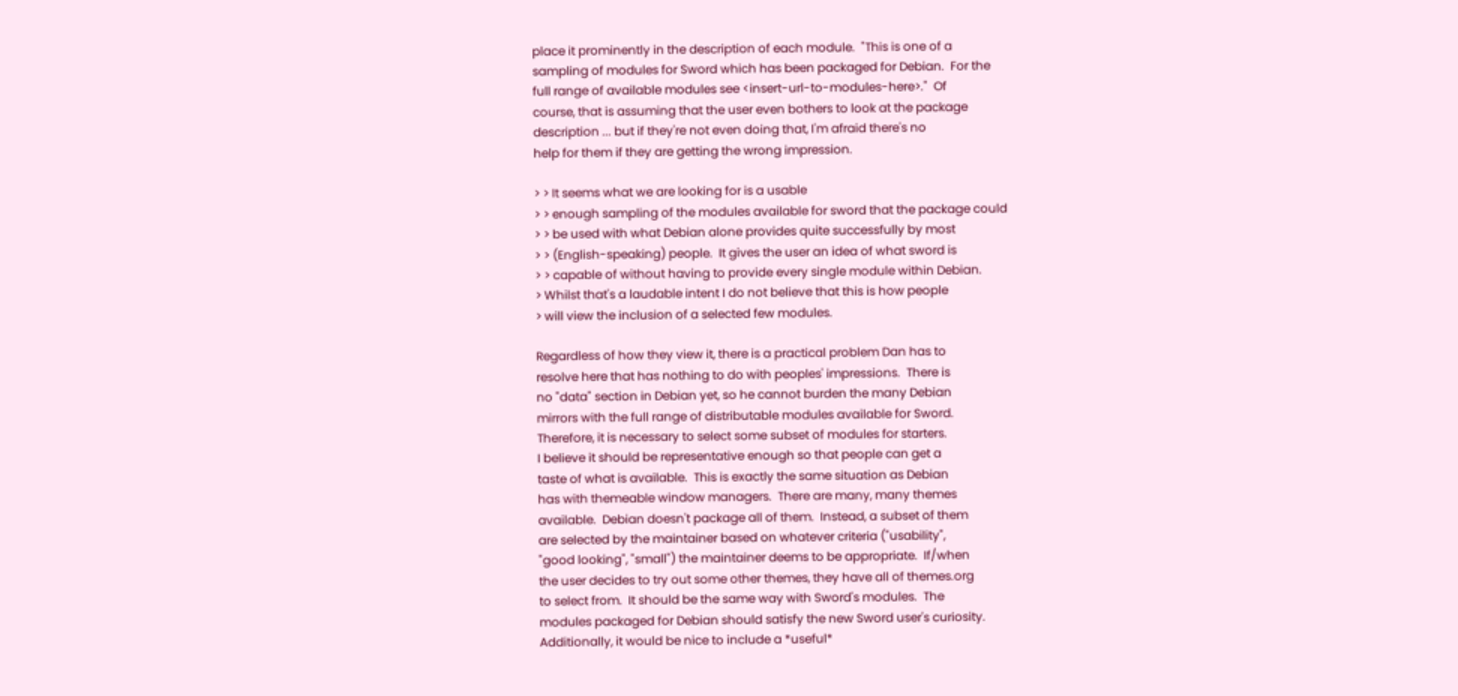place it prominently in the description of each module.  "This is one of a
sampling of modules for Sword which has been packaged for Debian.  For the
full range of available modules see <insert-url-to-modules-here>."  Of
course, that is assuming that the user even bothers to look at the package
description ... but if they're not even doing that, I'm afraid there's no
help for them if they are getting the wrong impression.

> > It seems what we are looking for is a usable
> > enough sampling of the modules available for sword that the package could
> > be used with what Debian alone provides quite successfully by most
> > (English-speaking) people.  It gives the user an idea of what sword is
> > capable of without having to provide every single module within Debian.
> Whilst that's a laudable intent I do not believe that this is how people
> will view the inclusion of a selected few modules.

Regardless of how they view it, there is a practical problem Dan has to
resolve here that has nothing to do with peoples' impressions.  There is
no "data" section in Debian yet, so he cannot burden the many Debian
mirrors with the full range of distributable modules available for Sword.
Therefore, it is necessary to select some subset of modules for starters.
I believe it should be representative enough so that people can get a
taste of what is available.  This is exactly the same situation as Debian
has with themeable window managers.  There are many, many themes
available.  Debian doesn't package all of them.  Instead, a subset of them
are selected by the maintainer based on whatever criteria ("usability",
"good looking", "small") the maintainer deems to be appropriate.  If/when
the user decides to try out some other themes, they have all of themes.org
to select from.  It should be the same way with Sword's modules.  The
modules packaged for Debian should satisfy the new Sword user's curiosity.
Additionally, it would be nice to include a *useful*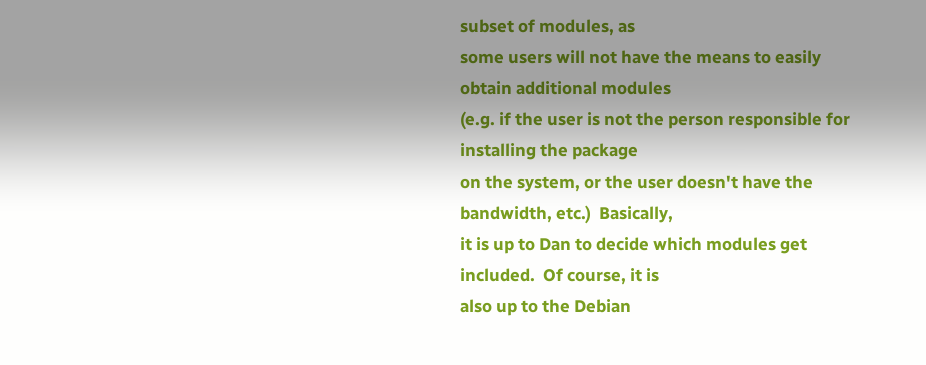subset of modules, as
some users will not have the means to easily obtain additional modules
(e.g. if the user is not the person responsible for installing the package
on the system, or the user doesn't have the bandwidth, etc.)  Basically,
it is up to Dan to decide which modules get included.  Of course, it is
also up to the Debian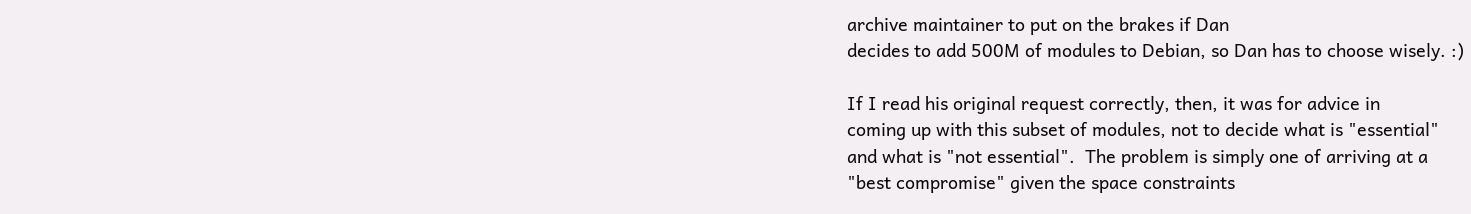archive maintainer to put on the brakes if Dan
decides to add 500M of modules to Debian, so Dan has to choose wisely. :)

If I read his original request correctly, then, it was for advice in
coming up with this subset of modules, not to decide what is "essential"
and what is "not essential".  The problem is simply one of arriving at a
"best compromise" given the space constraints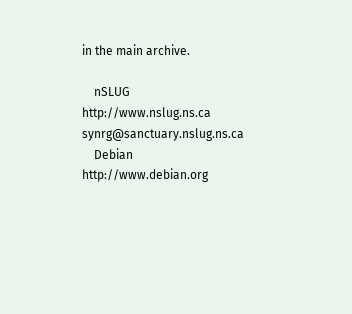in the main archive.

    nSLUG       http://www.nslug.ns.ca      synrg@sanctuary.nslug.ns.ca
    Debian      http://www.debian.org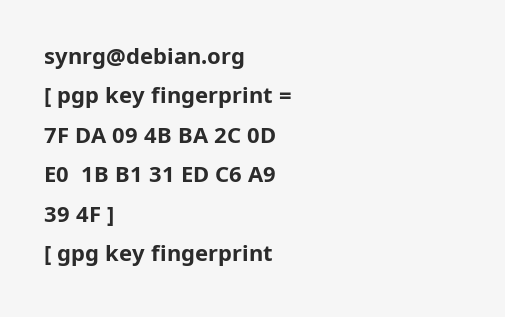synrg@debian.org
[ pgp key fingerprint = 7F DA 09 4B BA 2C 0D E0  1B B1 31 ED C6 A9 39 4F ]
[ gpg key fingerprint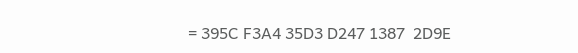= 395C F3A4 35D3 D247 1387  2D9E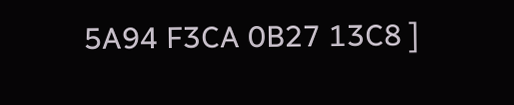5A94 F3CA 0B27 13C8 ]